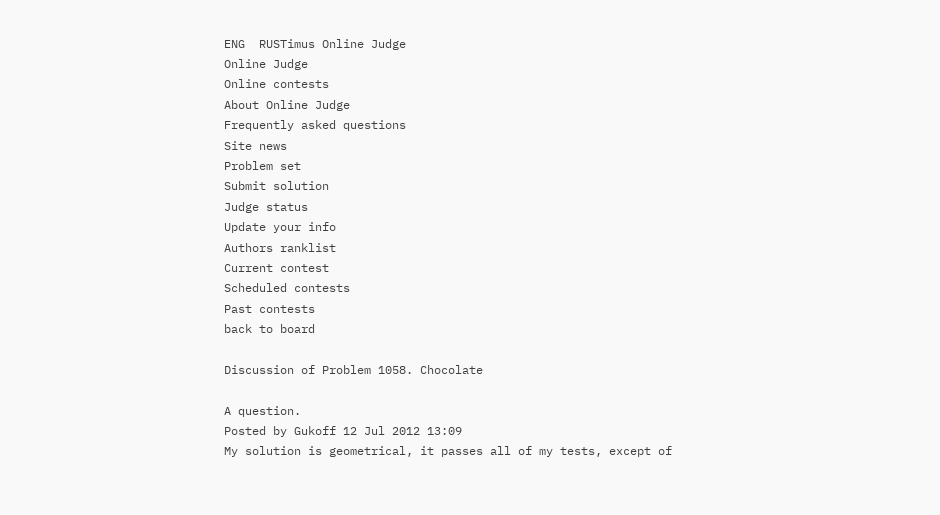ENG  RUSTimus Online Judge
Online Judge
Online contests
About Online Judge
Frequently asked questions
Site news
Problem set
Submit solution
Judge status
Update your info
Authors ranklist
Current contest
Scheduled contests
Past contests
back to board

Discussion of Problem 1058. Chocolate

A question.
Posted by Gukoff 12 Jul 2012 13:09
My solution is geometrical, it passes all of my tests, except of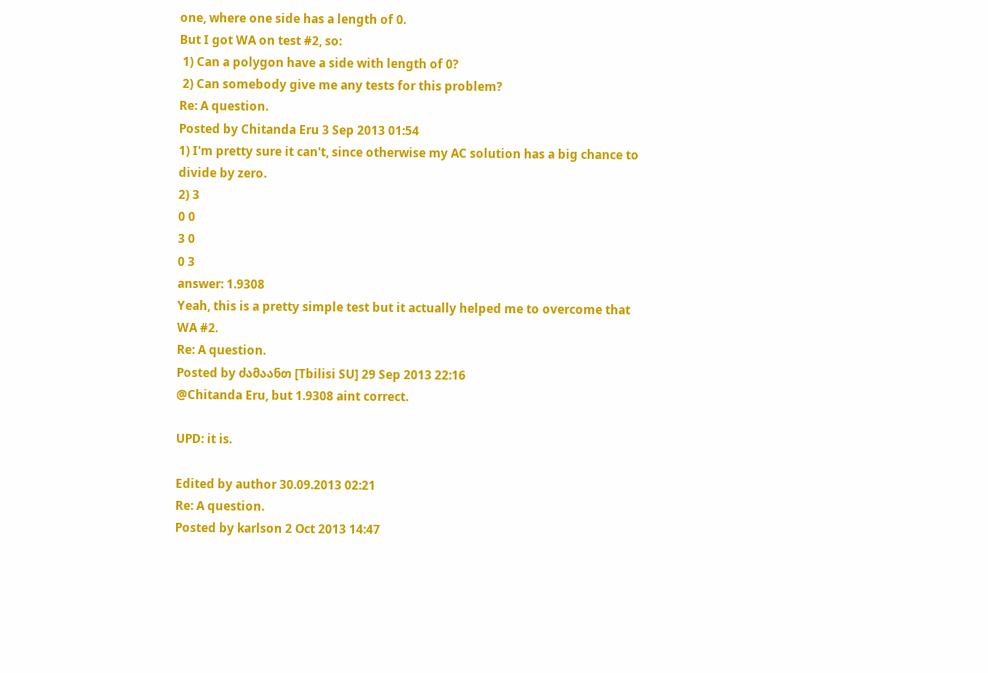one, where one side has a length of 0.
But I got WA on test #2, so:
 1) Can a polygon have a side with length of 0?
 2) Can somebody give me any tests for this problem?
Re: A question.
Posted by Chitanda Eru 3 Sep 2013 01:54
1) I'm pretty sure it can't, since otherwise my AC solution has a big chance to divide by zero.
2) 3
0 0
3 0
0 3
answer: 1.9308
Yeah, this is a pretty simple test but it actually helped me to overcome that WA #2.
Re: A question.
Posted by ძამაანთ [Tbilisi SU] 29 Sep 2013 22:16
@Chitanda Eru, but 1.9308 aint correct.

UPD: it is.

Edited by author 30.09.2013 02:21
Re: A question.
Posted by karlson 2 Oct 2013 14:47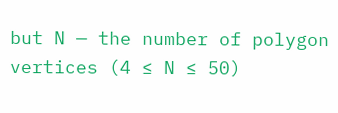but N — the number of polygon vertices (4 ≤ N ≤ 50)